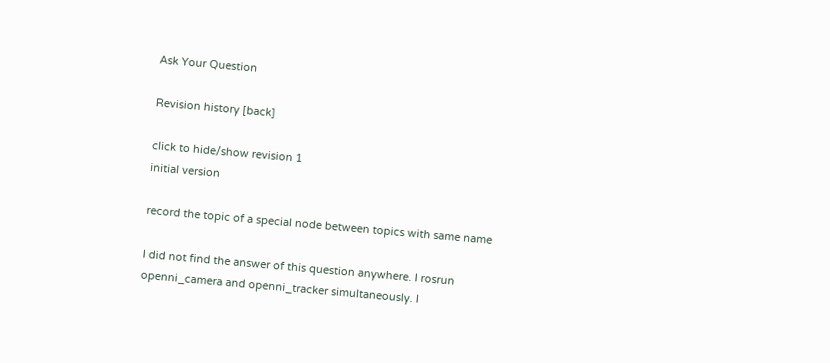Ask Your Question

Revision history [back]

click to hide/show revision 1
initial version

record the topic of a special node between topics with same name

I did not find the answer of this question anywhere. I rosrun openni_camera and openni_tracker simultaneously. I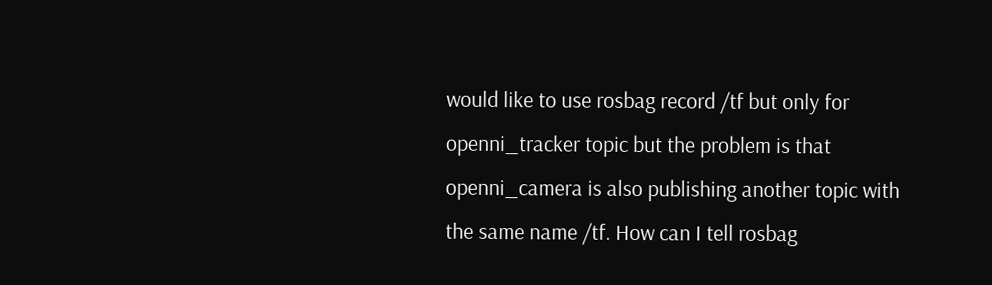would like to use rosbag record /tf but only for openni_tracker topic but the problem is that openni_camera is also publishing another topic with the same name /tf. How can I tell rosbag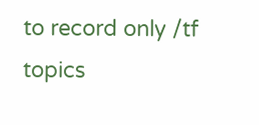to record only /tf topics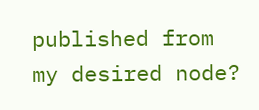published from my desired node?